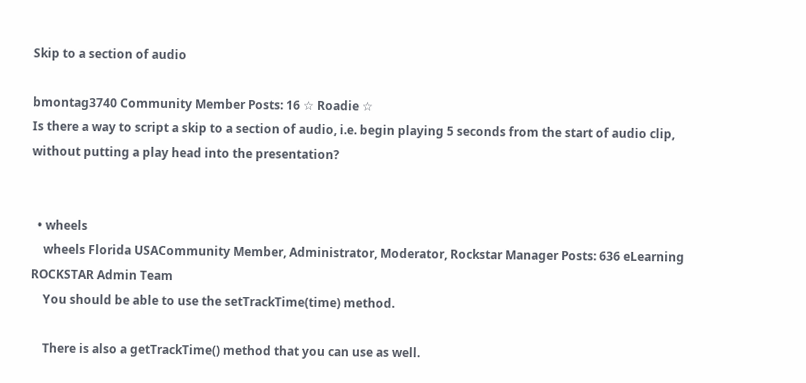Skip to a section of audio

bmontag3740 Community Member Posts: 16 ☆ Roadie ☆
Is there a way to script a skip to a section of audio, i.e. begin playing 5 seconds from the start of audio clip, without putting a play head into the presentation?


  • wheels
    wheels Florida USACommunity Member, Administrator, Moderator, Rockstar Manager Posts: 636 eLearning ROCKSTAR Admin Team
    You should be able to use the setTrackTime(time) method.

    There is also a getTrackTime() method that you can use as well.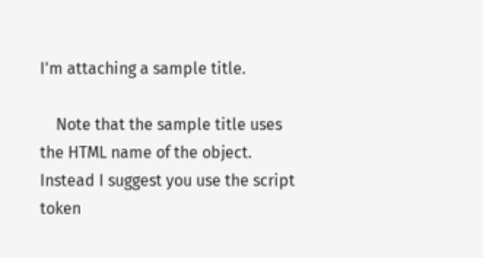I'm attaching a sample title.

    Note that the sample title uses the HTML name of the object. Instead I suggest you use the script token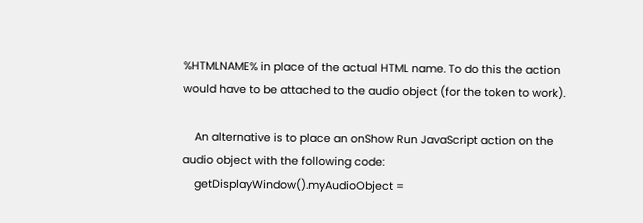%HTMLNAME% in place of the actual HTML name. To do this the action would have to be attached to the audio object (for the token to work).

    An alternative is to place an onShow Run JavaScript action on the audio object with the following code:
    getDisplayWindow().myAudioObject =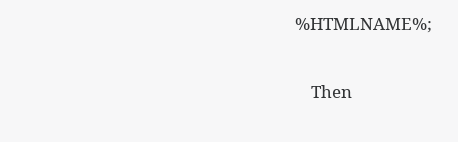%HTMLNAME%;

    Then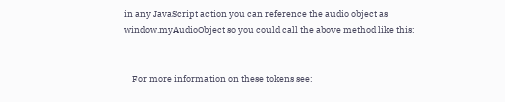in any JavaScript action you can reference the audio object as window.myAudioObject so you could call the above method like this:


    For more information on these tokens see: